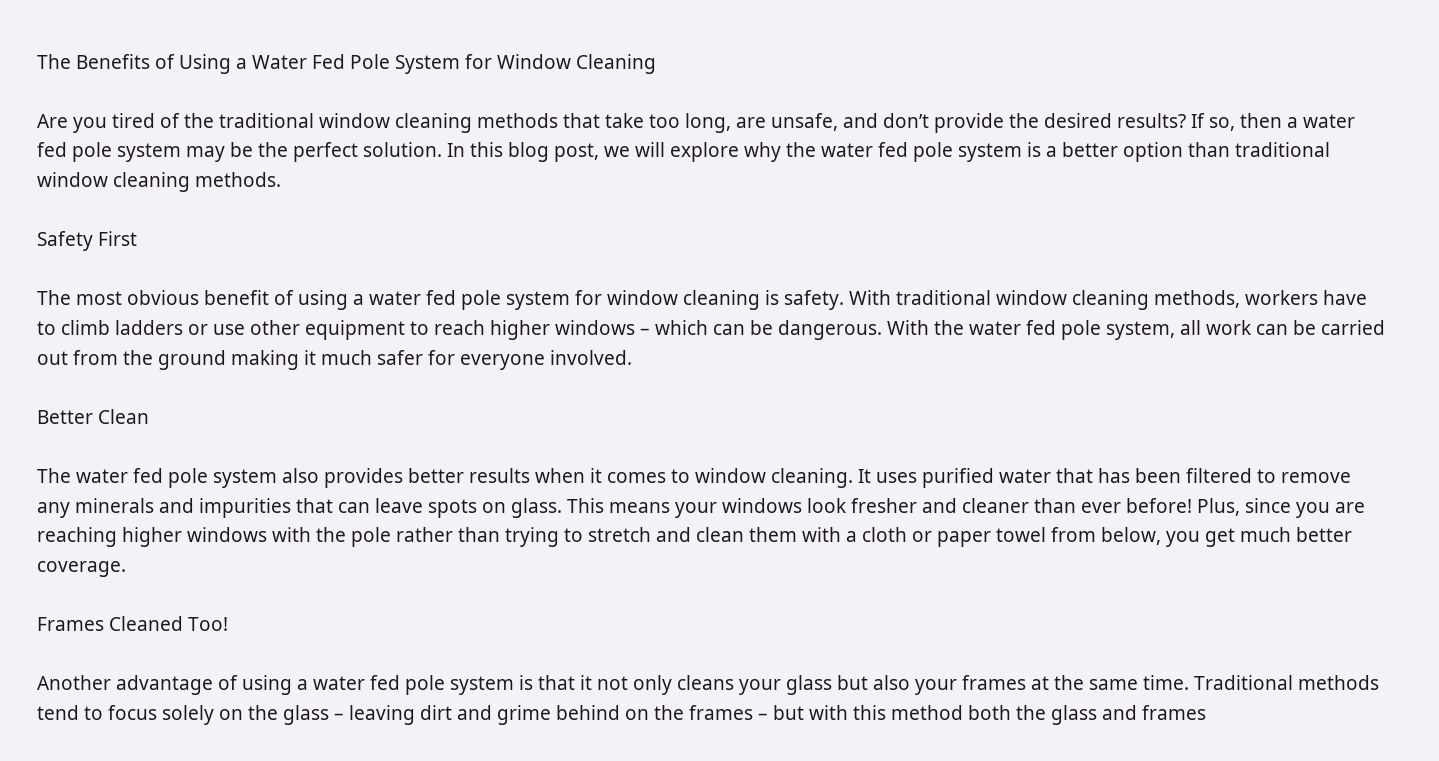The Benefits of Using a Water Fed Pole System for Window Cleaning

Are you tired of the traditional window cleaning methods that take too long, are unsafe, and don’t provide the desired results? If so, then a water fed pole system may be the perfect solution. In this blog post, we will explore why the water fed pole system is a better option than traditional window cleaning methods.

Safety First

The most obvious benefit of using a water fed pole system for window cleaning is safety. With traditional window cleaning methods, workers have to climb ladders or use other equipment to reach higher windows – which can be dangerous. With the water fed pole system, all work can be carried out from the ground making it much safer for everyone involved.

Better Clean

The water fed pole system also provides better results when it comes to window cleaning. It uses purified water that has been filtered to remove any minerals and impurities that can leave spots on glass. This means your windows look fresher and cleaner than ever before! Plus, since you are reaching higher windows with the pole rather than trying to stretch and clean them with a cloth or paper towel from below, you get much better coverage.

Frames Cleaned Too!

Another advantage of using a water fed pole system is that it not only cleans your glass but also your frames at the same time. Traditional methods tend to focus solely on the glass – leaving dirt and grime behind on the frames – but with this method both the glass and frames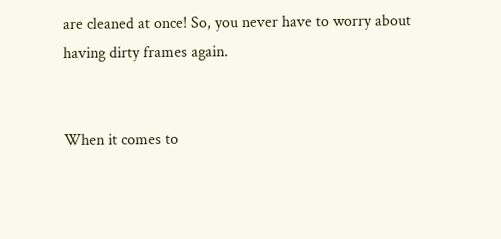are cleaned at once! So, you never have to worry about having dirty frames again.


When it comes to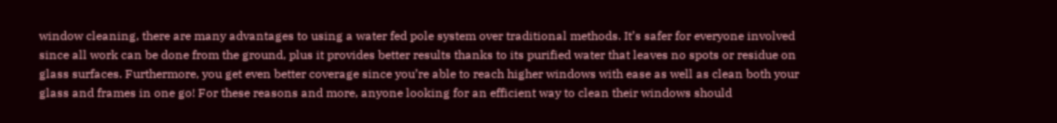window cleaning, there are many advantages to using a water fed pole system over traditional methods. It’s safer for everyone involved since all work can be done from the ground, plus it provides better results thanks to its purified water that leaves no spots or residue on glass surfaces. Furthermore, you get even better coverage since you’re able to reach higher windows with ease as well as clean both your glass and frames in one go! For these reasons and more, anyone looking for an efficient way to clean their windows should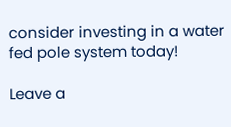consider investing in a water fed pole system today!

Leave a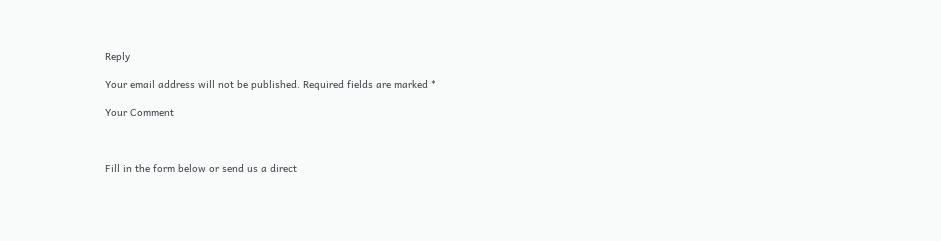Reply

Your email address will not be published. Required fields are marked *

Your Comment



Fill in the form below or send us a direct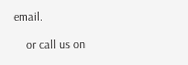email.

    or call us on